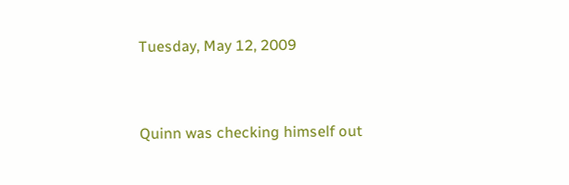Tuesday, May 12, 2009


Quinn was checking himself out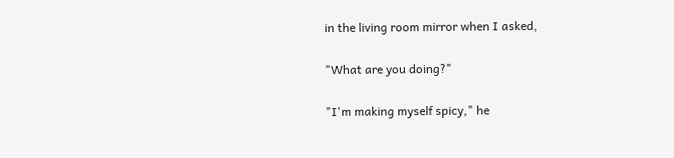in the living room mirror when I asked,

"What are you doing?"

"I'm making myself spicy," he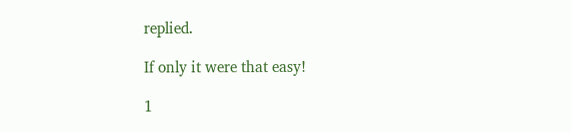replied.

If only it were that easy!

1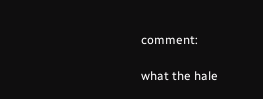comment:

what the hale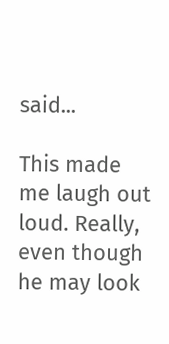said...

This made me laugh out loud. Really, even though he may look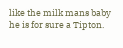like the milk mans baby he is for sure a Tipton.